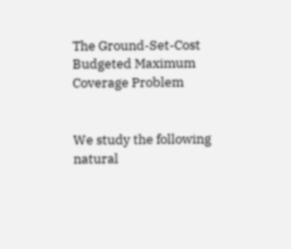The Ground-Set-Cost Budgeted Maximum Coverage Problem


We study the following natural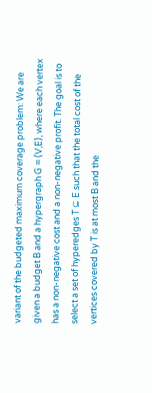variant of the budgeted maximum coverage problem: We are given a budget B and a hypergraph G = (V,E), where each vertex has a non-negative cost and a non-negative profit. The goal is to select a set of hyperedges T ⊆ E such that the total cost of the vertices covered by T is at most B and the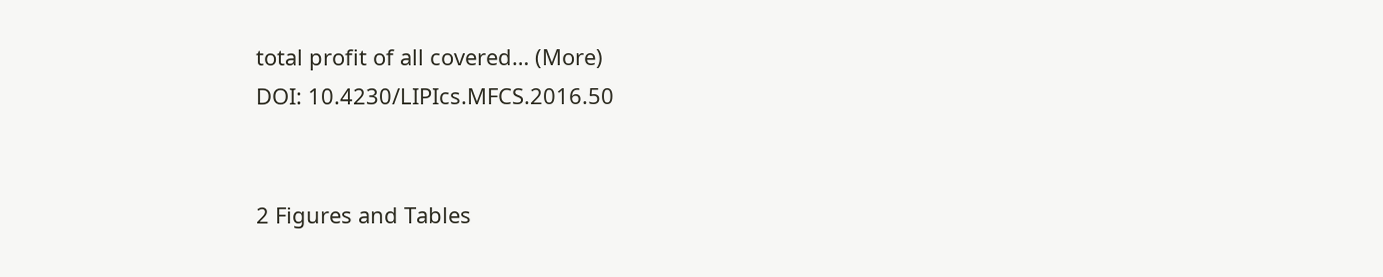total profit of all covered… (More)
DOI: 10.4230/LIPIcs.MFCS.2016.50


2 Figures and Tables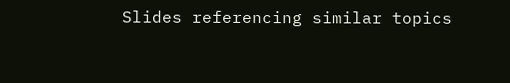Slides referencing similar topics